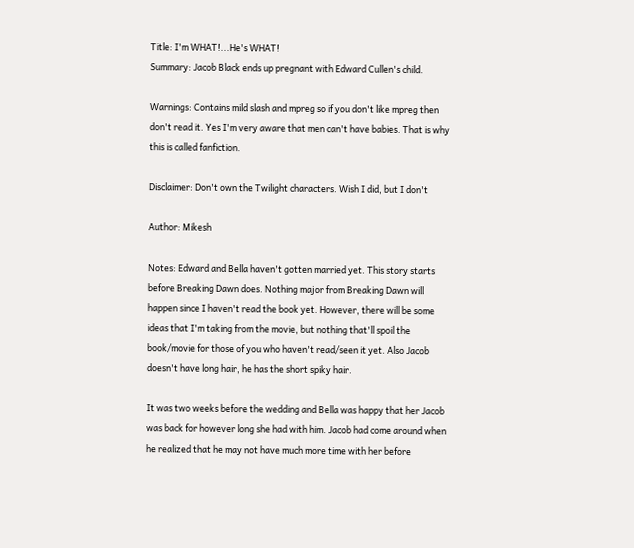Title: I'm WHAT!...He's WHAT!
Summary: Jacob Black ends up pregnant with Edward Cullen's child.

Warnings: Contains mild slash and mpreg so if you don't like mpreg then don't read it. Yes I'm very aware that men can't have babies. That is why this is called fanfiction.

Disclaimer: Don't own the Twilight characters. Wish I did, but I don't

Author: Mikesh

Notes: Edward and Bella haven't gotten married yet. This story starts before Breaking Dawn does. Nothing major from Breaking Dawn will happen since I haven't read the book yet. However, there will be some ideas that I'm taking from the movie, but nothing that'll spoil the book/movie for those of you who haven't read/seen it yet. Also Jacob doesn't have long hair, he has the short spiky hair.

It was two weeks before the wedding and Bella was happy that her Jacob was back for however long she had with him. Jacob had come around when he realized that he may not have much more time with her before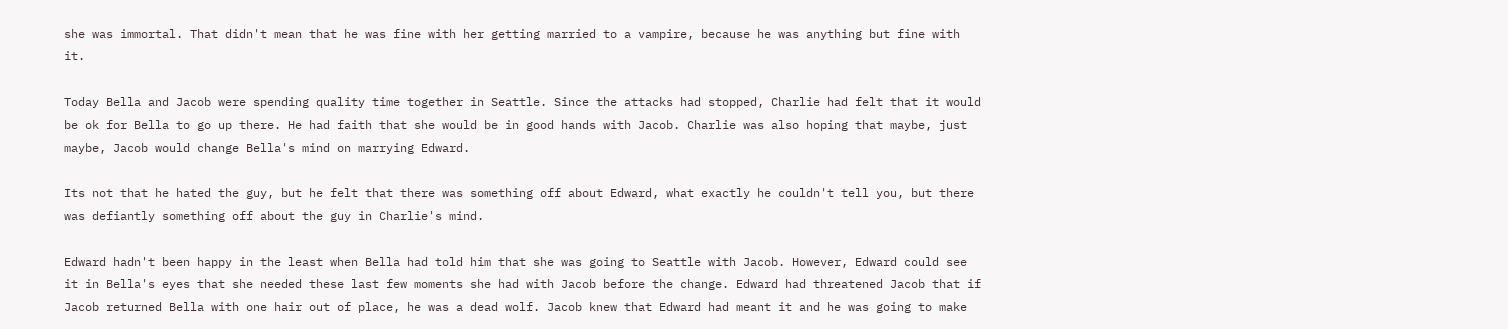she was immortal. That didn't mean that he was fine with her getting married to a vampire, because he was anything but fine with it.

Today Bella and Jacob were spending quality time together in Seattle. Since the attacks had stopped, Charlie had felt that it would be ok for Bella to go up there. He had faith that she would be in good hands with Jacob. Charlie was also hoping that maybe, just maybe, Jacob would change Bella's mind on marrying Edward.

Its not that he hated the guy, but he felt that there was something off about Edward, what exactly he couldn't tell you, but there was defiantly something off about the guy in Charlie's mind.

Edward hadn't been happy in the least when Bella had told him that she was going to Seattle with Jacob. However, Edward could see it in Bella's eyes that she needed these last few moments she had with Jacob before the change. Edward had threatened Jacob that if Jacob returned Bella with one hair out of place, he was a dead wolf. Jacob knew that Edward had meant it and he was going to make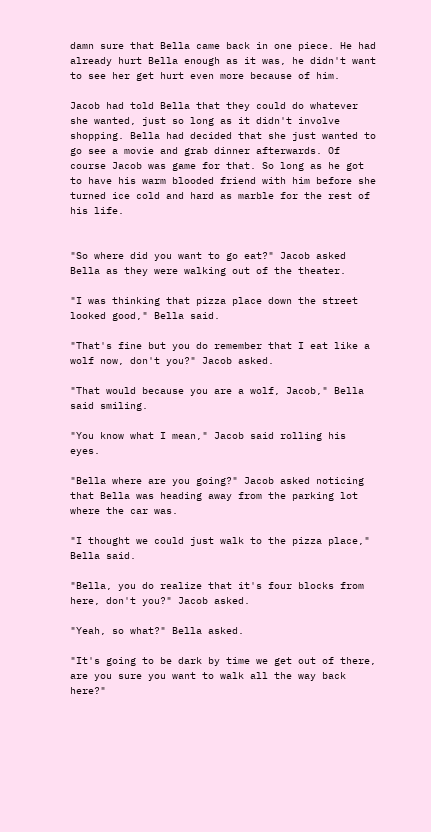damn sure that Bella came back in one piece. He had already hurt Bella enough as it was, he didn't want to see her get hurt even more because of him.

Jacob had told Bella that they could do whatever she wanted, just so long as it didn't involve shopping. Bella had decided that she just wanted to go see a movie and grab dinner afterwards. Of course Jacob was game for that. So long as he got to have his warm blooded friend with him before she turned ice cold and hard as marble for the rest of his life.


"So where did you want to go eat?" Jacob asked Bella as they were walking out of the theater.

"I was thinking that pizza place down the street looked good," Bella said.

"That's fine but you do remember that I eat like a wolf now, don't you?" Jacob asked.

"That would because you are a wolf, Jacob," Bella said smiling.

"You know what I mean," Jacob said rolling his eyes.

"Bella where are you going?" Jacob asked noticing that Bella was heading away from the parking lot where the car was.

"I thought we could just walk to the pizza place," Bella said.

"Bella, you do realize that it's four blocks from here, don't you?" Jacob asked.

"Yeah, so what?" Bella asked.

"It's going to be dark by time we get out of there, are you sure you want to walk all the way back here?"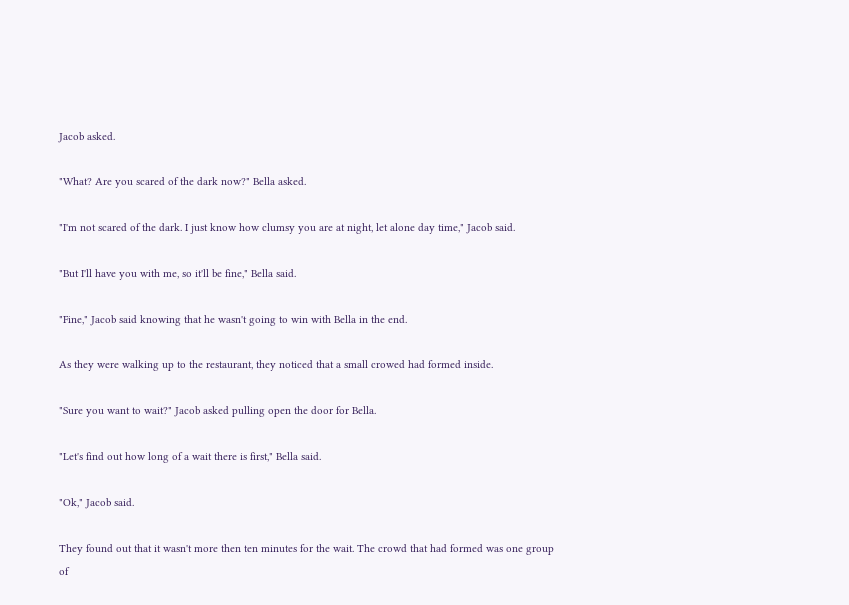Jacob asked.

"What? Are you scared of the dark now?" Bella asked.

"I'm not scared of the dark. I just know how clumsy you are at night, let alone day time," Jacob said.

"But I'll have you with me, so it'll be fine," Bella said.

"Fine," Jacob said knowing that he wasn't going to win with Bella in the end.

As they were walking up to the restaurant, they noticed that a small crowed had formed inside.

"Sure you want to wait?" Jacob asked pulling open the door for Bella.

"Let's find out how long of a wait there is first," Bella said.

"Ok," Jacob said.

They found out that it wasn't more then ten minutes for the wait. The crowd that had formed was one group of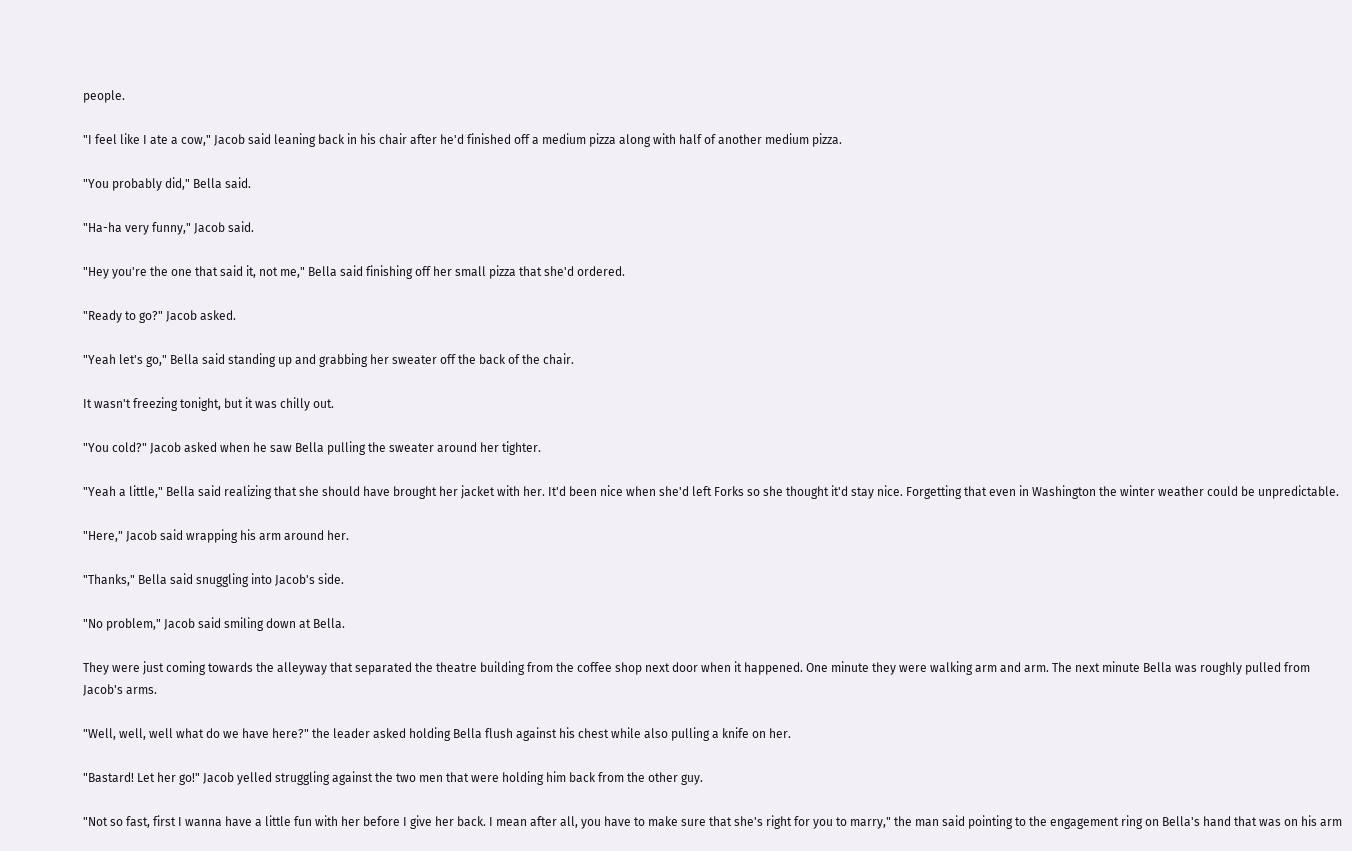people.

"I feel like I ate a cow," Jacob said leaning back in his chair after he'd finished off a medium pizza along with half of another medium pizza.

"You probably did," Bella said.

"Ha-ha very funny," Jacob said.

"Hey you're the one that said it, not me," Bella said finishing off her small pizza that she'd ordered.

"Ready to go?" Jacob asked.

"Yeah let's go," Bella said standing up and grabbing her sweater off the back of the chair.

It wasn't freezing tonight, but it was chilly out.

"You cold?" Jacob asked when he saw Bella pulling the sweater around her tighter.

"Yeah a little," Bella said realizing that she should have brought her jacket with her. It'd been nice when she'd left Forks so she thought it'd stay nice. Forgetting that even in Washington the winter weather could be unpredictable.

"Here," Jacob said wrapping his arm around her.

"Thanks," Bella said snuggling into Jacob's side.

"No problem," Jacob said smiling down at Bella.

They were just coming towards the alleyway that separated the theatre building from the coffee shop next door when it happened. One minute they were walking arm and arm. The next minute Bella was roughly pulled from Jacob's arms.

"Well, well, well what do we have here?" the leader asked holding Bella flush against his chest while also pulling a knife on her.

"Bastard! Let her go!" Jacob yelled struggling against the two men that were holding him back from the other guy.

"Not so fast, first I wanna have a little fun with her before I give her back. I mean after all, you have to make sure that she's right for you to marry," the man said pointing to the engagement ring on Bella's hand that was on his arm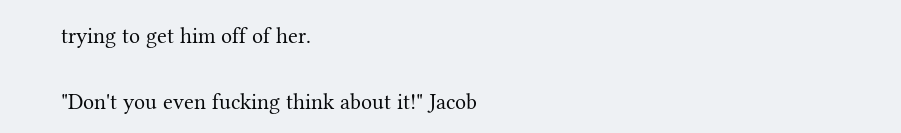trying to get him off of her.

"Don't you even fucking think about it!" Jacob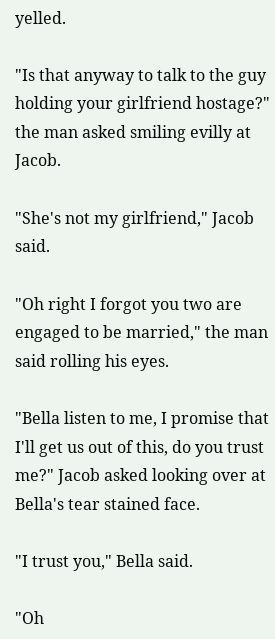yelled.

"Is that anyway to talk to the guy holding your girlfriend hostage?" the man asked smiling evilly at Jacob.

"She's not my girlfriend," Jacob said.

"Oh right I forgot you two are engaged to be married," the man said rolling his eyes.

"Bella listen to me, I promise that I'll get us out of this, do you trust me?" Jacob asked looking over at Bella's tear stained face.

"I trust you," Bella said.

"Oh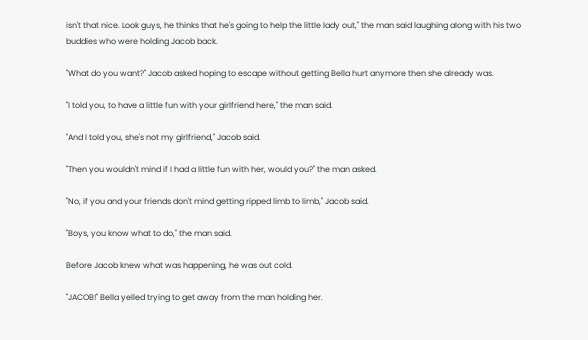isn't that nice. Look guys, he thinks that he's going to help the little lady out," the man said laughing along with his two buddies who were holding Jacob back.

"What do you want?" Jacob asked hoping to escape without getting Bella hurt anymore then she already was.

"I told you, to have a little fun with your girlfriend here," the man said.

"And I told you, she's not my girlfriend," Jacob said.

"Then you wouldn't mind if I had a little fun with her, would you?" the man asked.

"No, if you and your friends don't mind getting ripped limb to limb," Jacob said.

"Boys, you know what to do," the man said.

Before Jacob knew what was happening, he was out cold.

"JACOB!" Bella yelled trying to get away from the man holding her.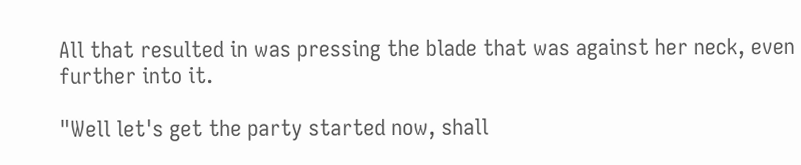All that resulted in was pressing the blade that was against her neck, even further into it.

"Well let's get the party started now, shall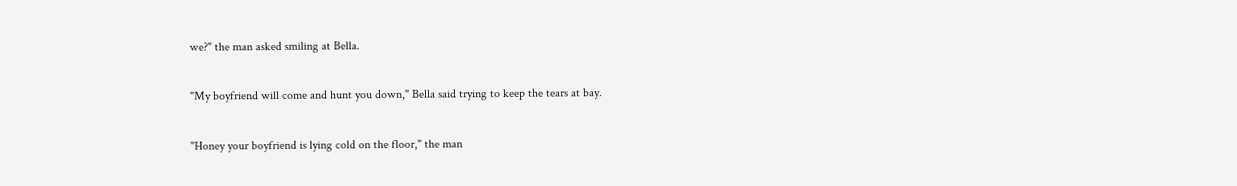we?" the man asked smiling at Bella.

"My boyfriend will come and hunt you down," Bella said trying to keep the tears at bay.

"Honey your boyfriend is lying cold on the floor," the man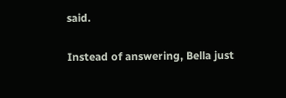said.

Instead of answering, Bella just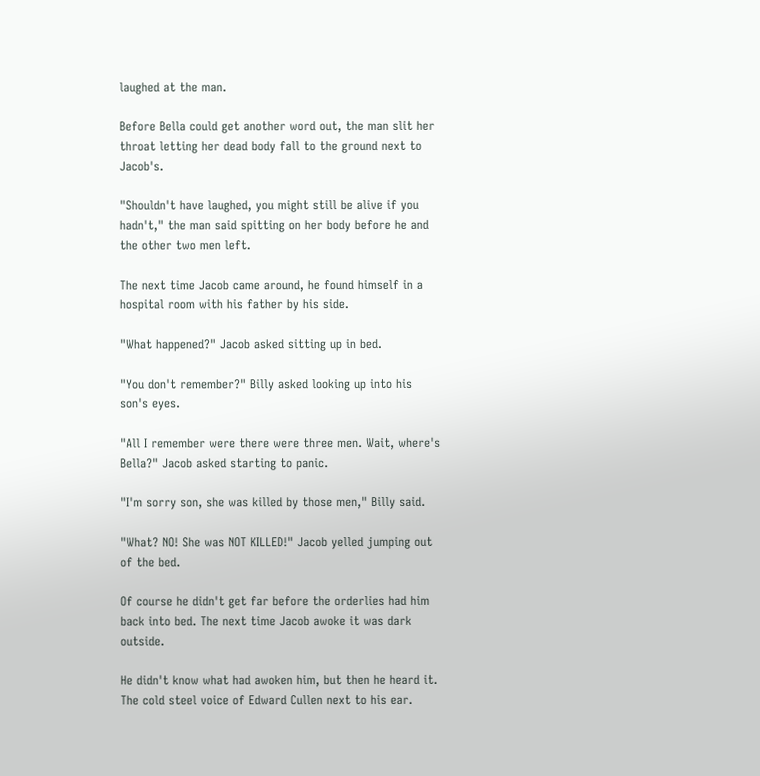laughed at the man.

Before Bella could get another word out, the man slit her throat letting her dead body fall to the ground next to Jacob's.

"Shouldn't have laughed, you might still be alive if you hadn't," the man said spitting on her body before he and the other two men left.

The next time Jacob came around, he found himself in a hospital room with his father by his side.

"What happened?" Jacob asked sitting up in bed.

"You don't remember?" Billy asked looking up into his son's eyes.

"All I remember were there were three men. Wait, where's Bella?" Jacob asked starting to panic.

"I'm sorry son, she was killed by those men," Billy said.

"What? NO! She was NOT KILLED!" Jacob yelled jumping out of the bed.

Of course he didn't get far before the orderlies had him back into bed. The next time Jacob awoke it was dark outside.

He didn't know what had awoken him, but then he heard it. The cold steel voice of Edward Cullen next to his ear.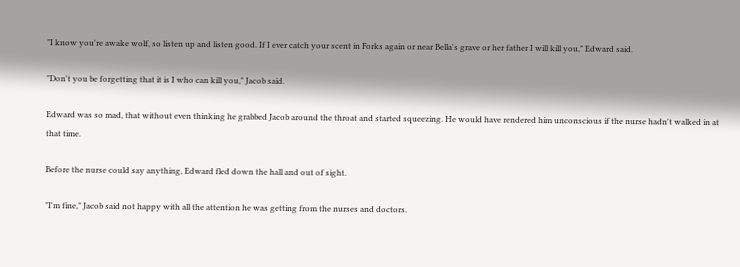"I know you're awake wolf, so listen up and listen good. If I ever catch your scent in Forks again or near Bella's grave or her father I will kill you," Edward said.

"Don't you be forgetting that it is I who can kill you," Jacob said.

Edward was so mad, that without even thinking he grabbed Jacob around the throat and started squeezing. He would have rendered him unconscious if the nurse hadn't walked in at that time.

Before the nurse could say anything, Edward fled down the hall and out of sight.

"I'm fine," Jacob said not happy with all the attention he was getting from the nurses and doctors.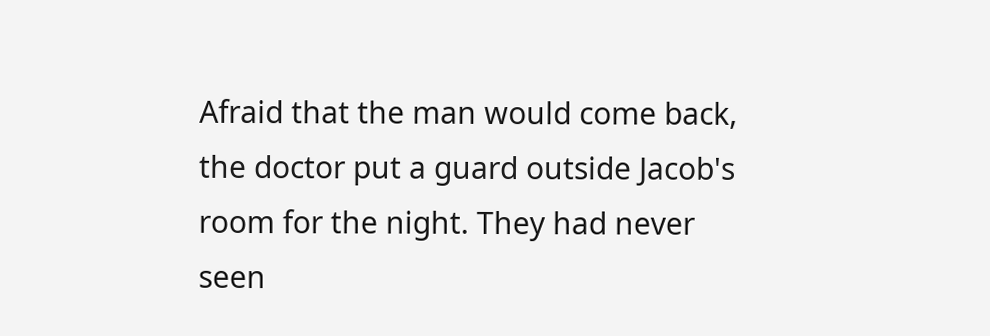Afraid that the man would come back, the doctor put a guard outside Jacob's room for the night. They had never seen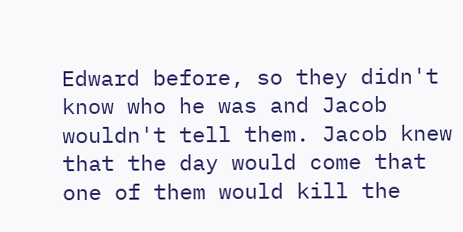Edward before, so they didn't know who he was and Jacob wouldn't tell them. Jacob knew that the day would come that one of them would kill the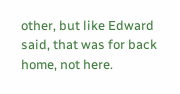other, but like Edward said, that was for back home, not here.